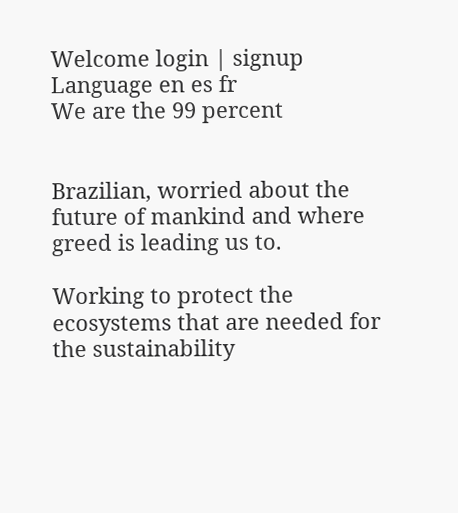Welcome login | signup
Language en es fr
We are the 99 percent


Brazilian, worried about the future of mankind and where greed is leading us to.

Working to protect the ecosystems that are needed for the sustainability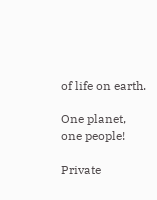of life on earth.

One planet, one people!

Private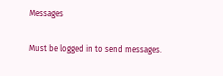Messages

Must be logged in to send messages.